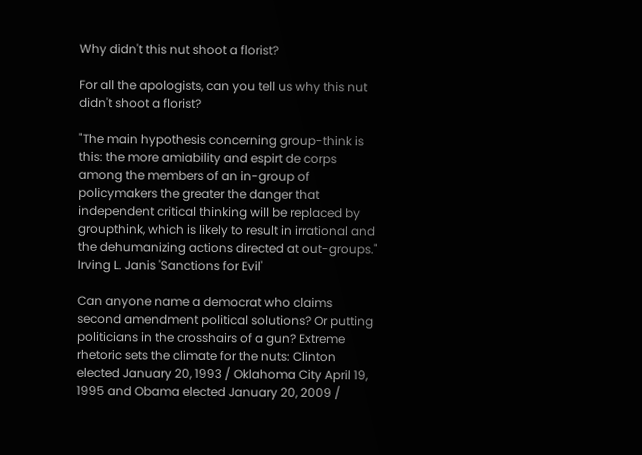Why didn't this nut shoot a florist?

For all the apologists, can you tell us why this nut didn't shoot a florist?

"The main hypothesis concerning group-think is this: the more amiability and espirt de corps among the members of an in-group of policymakers the greater the danger that independent critical thinking will be replaced by groupthink, which is likely to result in irrational and the dehumanizing actions directed at out-groups." Irving L. Janis 'Sanctions for Evil'

Can anyone name a democrat who claims second amendment political solutions? Or putting politicians in the crosshairs of a gun? Extreme rhetoric sets the climate for the nuts: Clinton elected January 20, 1993 / Oklahoma City April 19, 1995 and Obama elected January 20, 2009 /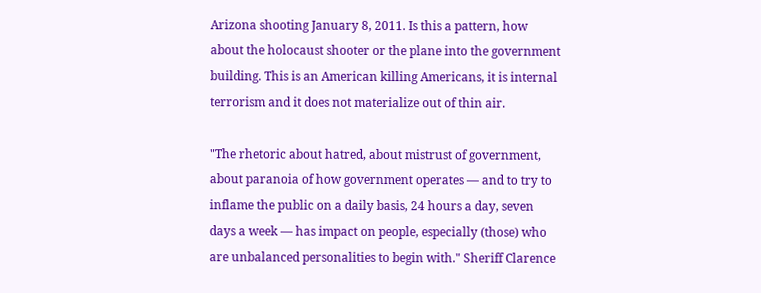Arizona shooting January 8, 2011. Is this a pattern, how about the holocaust shooter or the plane into the government building. This is an American killing Americans, it is internal terrorism and it does not materialize out of thin air.

"The rhetoric about hatred, about mistrust of government, about paranoia of how government operates — and to try to inflame the public on a daily basis, 24 hours a day, seven days a week — has impact on people, especially (those) who are unbalanced personalities to begin with." Sheriff Clarence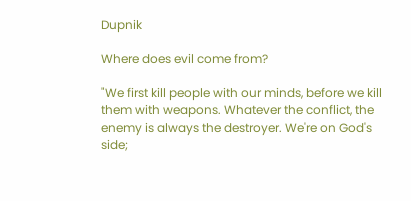Dupnik

Where does evil come from?

"We first kill people with our minds, before we kill them with weapons. Whatever the conflict, the enemy is always the destroyer. We're on God's side;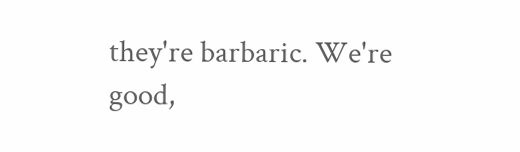they're barbaric. We're good,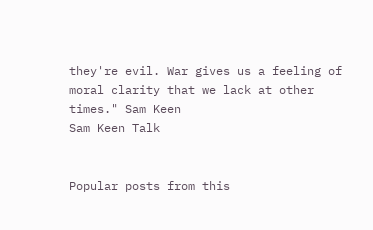they're evil. War gives us a feeling of moral clarity that we lack at other times." Sam Keen
Sam Keen Talk


Popular posts from this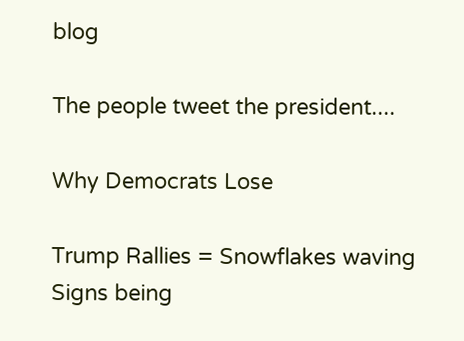blog

The people tweet the president....

Why Democrats Lose

Trump Rallies = Snowflakes waving Signs being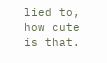lied to, how cute is that.